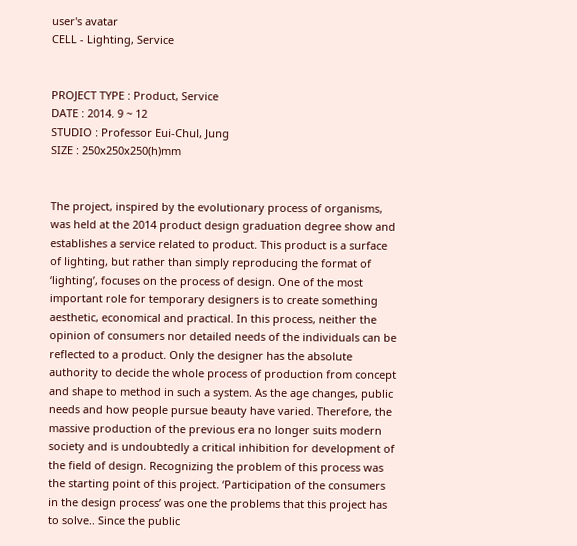user's avatar
CELL - Lighting, Service


PROJECT TYPE : Product, Service
DATE : 2014. 9 ~ 12
STUDIO : Professor Eui-Chul, Jung
SIZE : 250x250x250(h)mm


The project, inspired by the evolutionary process of organisms, was held at the 2014 product design graduation degree show and establishes a service related to product. This product is a surface of lighting, but rather than simply reproducing the format of ‘lighting’, focuses on the process of design. One of the most important role for temporary designers is to create something aesthetic, economical and practical. In this process, neither the opinion of consumers nor detailed needs of the individuals can be reflected to a product. Only the designer has the absolute authority to decide the whole process of production from concept and shape to method in such a system. As the age changes, public needs and how people pursue beauty have varied. Therefore, the massive production of the previous era no longer suits modern society and is undoubtedly a critical inhibition for development of the field of design. Recognizing the problem of this process was the starting point of this project. ‘Participation of the consumers in the design process’ was one the problems that this project has to solve.. Since the public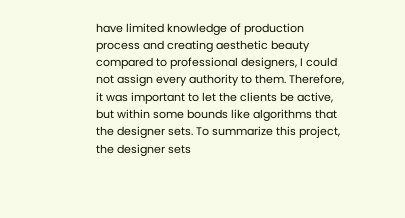have limited knowledge of production process and creating aesthetic beauty compared to professional designers, I could not assign every authority to them. Therefore, it was important to let the clients be active, but within some bounds like algorithms that the designer sets. To summarize this project, the designer sets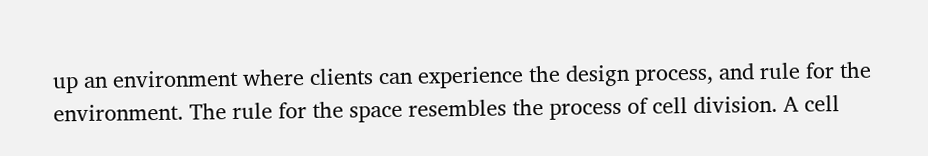up an environment where clients can experience the design process, and rule for the environment. The rule for the space resembles the process of cell division. A cell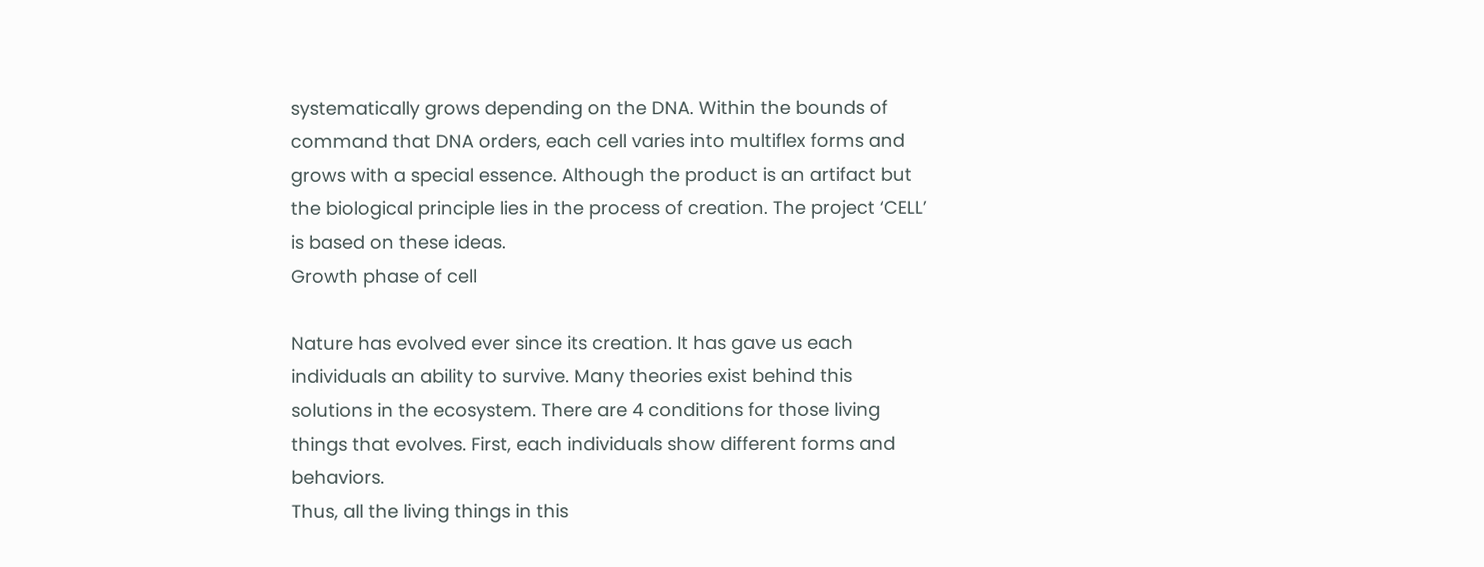systematically grows depending on the DNA. Within the bounds of command that DNA orders, each cell varies into multiflex forms and grows with a special essence. Although the product is an artifact but the biological principle lies in the process of creation. The project ‘CELL’ is based on these ideas.
Growth phase of cell

Nature has evolved ever since its creation. It has gave us each individuals an ability to survive. Many theories exist behind this solutions in the ecosystem. There are 4 conditions for those living things that evolves. First, each individuals show different forms and behaviors.
Thus, all the living things in this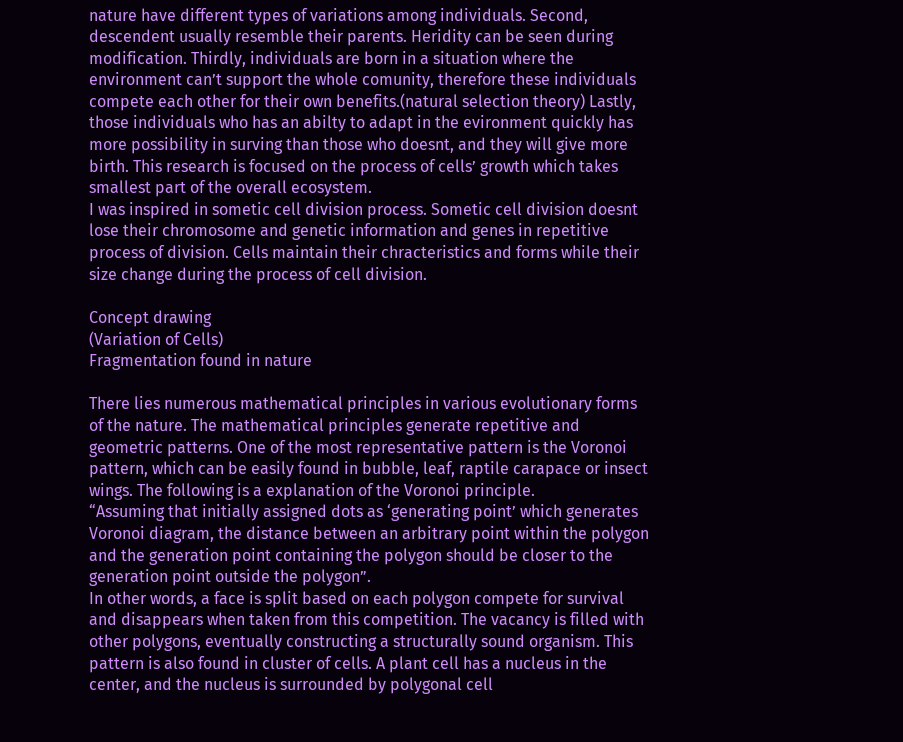nature have different types of variations among individuals. Second, descendent usually resemble their parents. Heridity can be seen during modification. Thirdly, individuals are born in a situation where the environment can’t support the whole comunity, therefore these individuals compete each other for their own benefits.(natural selection theory) Lastly, those individuals who has an abilty to adapt in the evironment quickly has more possibility in surving than those who doesnt, and they will give more birth. This research is focused on the process of cells’ growth which takes smallest part of the overall ecosystem.
I was inspired in sometic cell division process. Sometic cell division doesnt lose their chromosome and genetic information and genes in repetitive process of division. Cells maintain their chracteristics and forms while their size change during the process of cell division.

Concept drawing
(Variation of Cells)
Fragmentation found in nature

There lies numerous mathematical principles in various evolutionary forms of the nature. The mathematical principles generate repetitive and geometric patterns. One of the most representative pattern is the Voronoi pattern, which can be easily found in bubble, leaf, raptile carapace or insect wings. The following is a explanation of the Voronoi principle.
“Assuming that initially assigned dots as ‘generating point’ which generates Voronoi diagram, the distance between an arbitrary point within the polygon and the generation point containing the polygon should be closer to the generation point outside the polygon”.
In other words, a face is split based on each polygon compete for survival and disappears when taken from this competition. The vacancy is filled with other polygons, eventually constructing a structurally sound organism. This pattern is also found in cluster of cells. A plant cell has a nucleus in the center, and the nucleus is surrounded by polygonal cell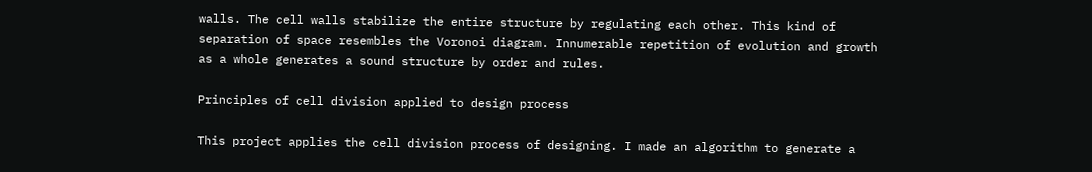walls. The cell walls stabilize the entire structure by regulating each other. This kind of separation of space resembles the Voronoi diagram. Innumerable repetition of evolution and growth as a whole generates a sound structure by order and rules.

Principles of cell division applied to design process

This project applies the cell division process of designing. I made an algorithm to generate a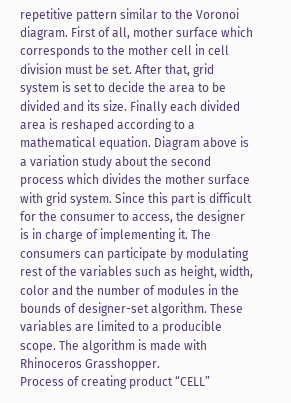repetitive pattern similar to the Voronoi diagram. First of all, mother surface which corresponds to the mother cell in cell division must be set. After that, grid system is set to decide the area to be divided and its size. Finally each divided area is reshaped according to a mathematical equation. Diagram above is a variation study about the second process which divides the mother surface with grid system. Since this part is difficult for the consumer to access, the designer is in charge of implementing it. The consumers can participate by modulating rest of the variables such as height, width, color and the number of modules in the bounds of designer-set algorithm. These variables are limited to a producible scope. The algorithm is made with Rhinoceros Grasshopper.
Process of creating product “CELL”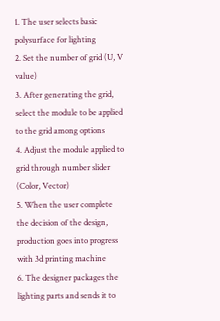1. The user selects basic polysurface for lighting
2. Set the number of grid (U, V value)
3. After generating the grid, select the module to be applied to the grid among options
4. Adjust the module applied to grid through number slider (Color, Vector)
5. When the user complete the decision of the design, production goes into progress with 3d printing machine
6. The designer packages the lighting parts and sends it to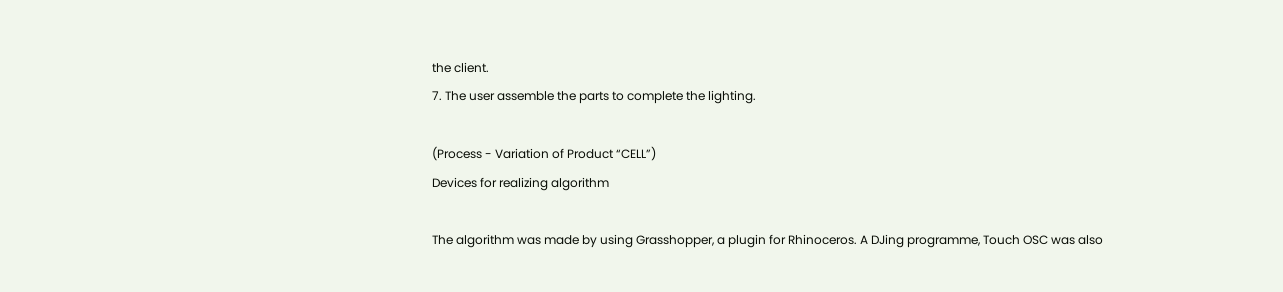the client.
7. The user assemble the parts to complete the lighting.

(Process - Variation of Product “CELL”)
Devices for realizing algorithm

The algorithm was made by using Grasshopper, a plugin for Rhinoceros. A DJing programme, Touch OSC was also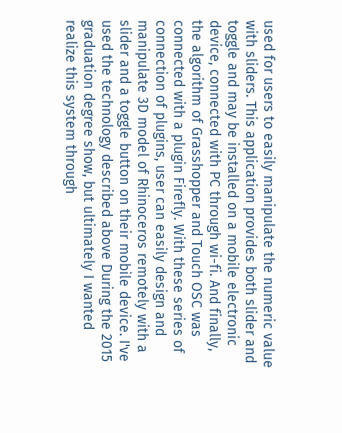used for users to easily manipulate the numeric value with sliders. This application provides both slider and toggle and may be installed on a mobile electronic device, connected with PC through wi-fi. And finally, the algorithm of Grasshopper and Touch OSC was connected with a plugin Firefly. With these series of connection of plugins, user can easily design and manipulate 3D model of Rhinoceros remotely with a slider and a toggle button on their mobile device. I've used the technology described above During the 2015 graduation degree show, but ultimately I wanted realize this system through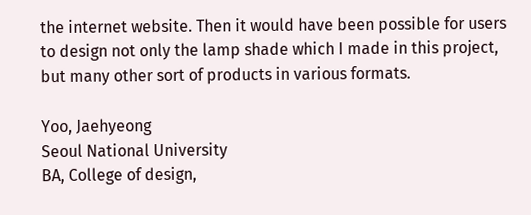the internet website. Then it would have been possible for users to design not only the lamp shade which I made in this project, but many other sort of products in various formats.

Yoo, Jaehyeong
Seoul National University
BA, College of design,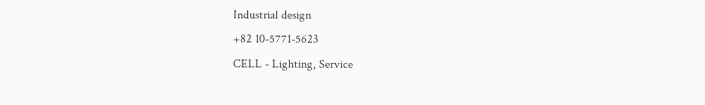Industrial design
+82 10-5771-5623
CELL - Lighting, Service